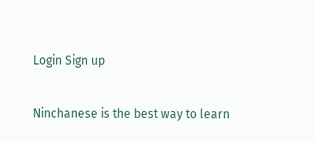Login Sign up

Ninchanese is the best way to learn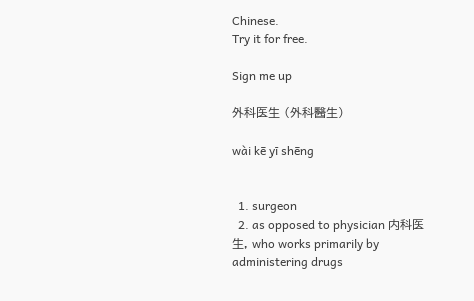Chinese.
Try it for free.

Sign me up

外科医生 (外科醫生)

wài kē yī shēng


  1. surgeon
  2. as opposed to physician 内科医生, who works primarily by administering drugs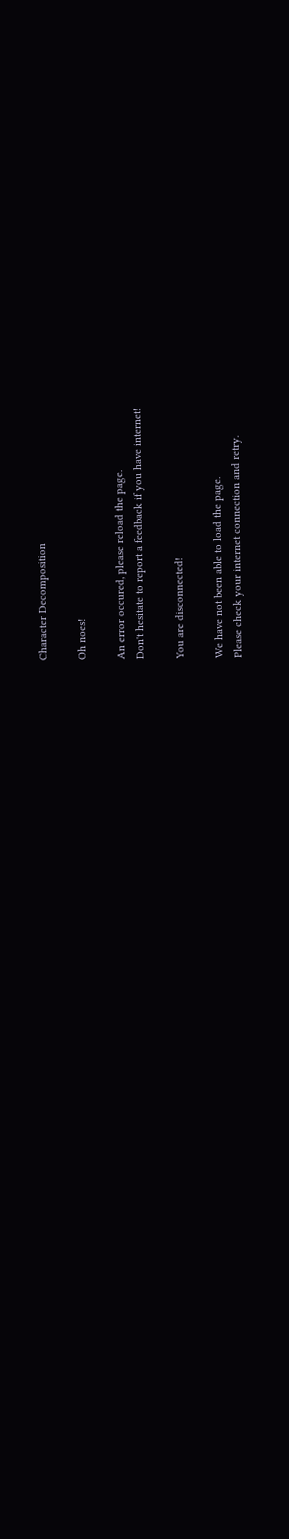Character Decomposition

Oh noes!

An error occured, please reload the page.
Don't hesitate to report a feedback if you have internet!

You are disconnected!

We have not been able to load the page.
Please check your internet connection and retry.